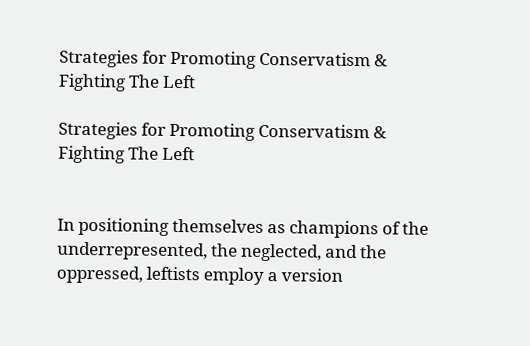Strategies for Promoting Conservatism & Fighting The Left

Strategies for Promoting Conservatism & Fighting The Left


In positioning themselves as champions of the underrepresented, the neglected, and the oppressed, leftists employ a version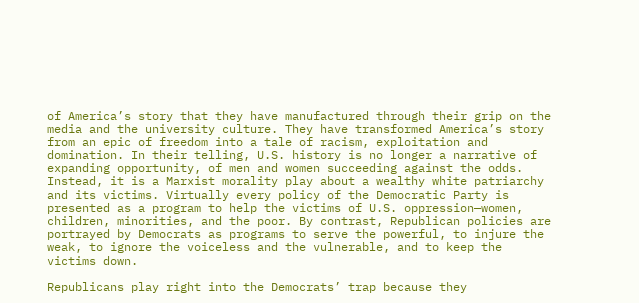of America’s story that they have manufactured through their grip on the media and the university culture. They have transformed America’s story from an epic of freedom into a tale of racism, exploitation and domination. In their telling, U.S. history is no longer a narrative of expanding opportunity, of men and women succeeding against the odds. Instead, it is a Marxist morality play about a wealthy white patriarchy and its victims. Virtually every policy of the Democratic Party is presented as a program to help the victims of U.S. oppression—women, children, minorities, and the poor. By contrast, Republican policies are portrayed by Democrats as programs to serve the powerful, to injure the weak, to ignore the voiceless and the vulnerable, and to keep the victims down.

Republicans play right into the Democrats’ trap because they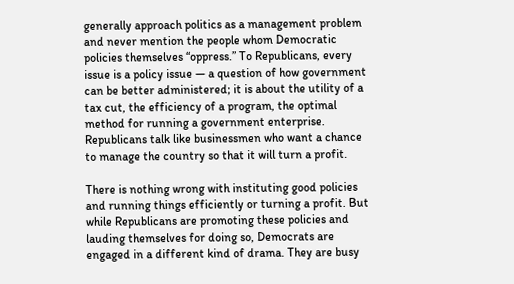generally approach politics as a management problem and never mention the people whom Democratic policies themselves “oppress.” To Republicans, every issue is a policy issue — a question of how government can be better administered; it is about the utility of a tax cut, the efficiency of a program, the optimal method for running a government enterprise. Republicans talk like businessmen who want a chance to manage the country so that it will turn a profit.

There is nothing wrong with instituting good policies and running things efficiently or turning a profit. But while Republicans are promoting these policies and lauding themselves for doing so, Democrats are engaged in a different kind of drama. They are busy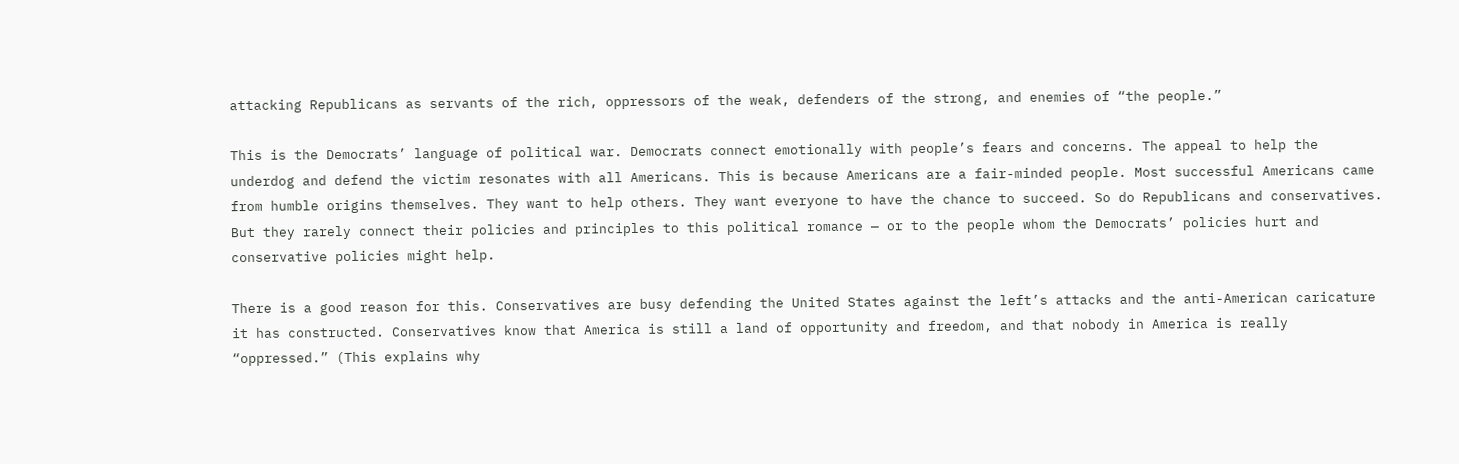attacking Republicans as servants of the rich, oppressors of the weak, defenders of the strong, and enemies of “the people.”

This is the Democrats’ language of political war. Democrats connect emotionally with people’s fears and concerns. The appeal to help the underdog and defend the victim resonates with all Americans. This is because Americans are a fair-minded people. Most successful Americans came from humble origins themselves. They want to help others. They want everyone to have the chance to succeed. So do Republicans and conservatives. But they rarely connect their policies and principles to this political romance — or to the people whom the Democrats’ policies hurt and conservative policies might help.

There is a good reason for this. Conservatives are busy defending the United States against the left’s attacks and the anti-American caricature it has constructed. Conservatives know that America is still a land of opportunity and freedom, and that nobody in America is really “oppressed.” (This explains why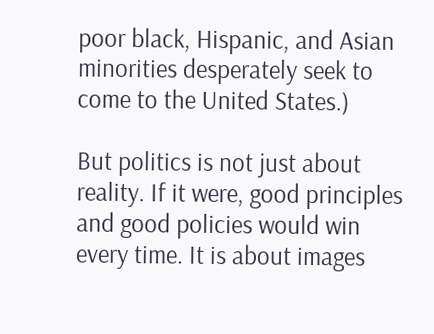poor black, Hispanic, and Asian minorities desperately seek to come to the United States.)

But politics is not just about reality. If it were, good principles and good policies would win every time. It is about images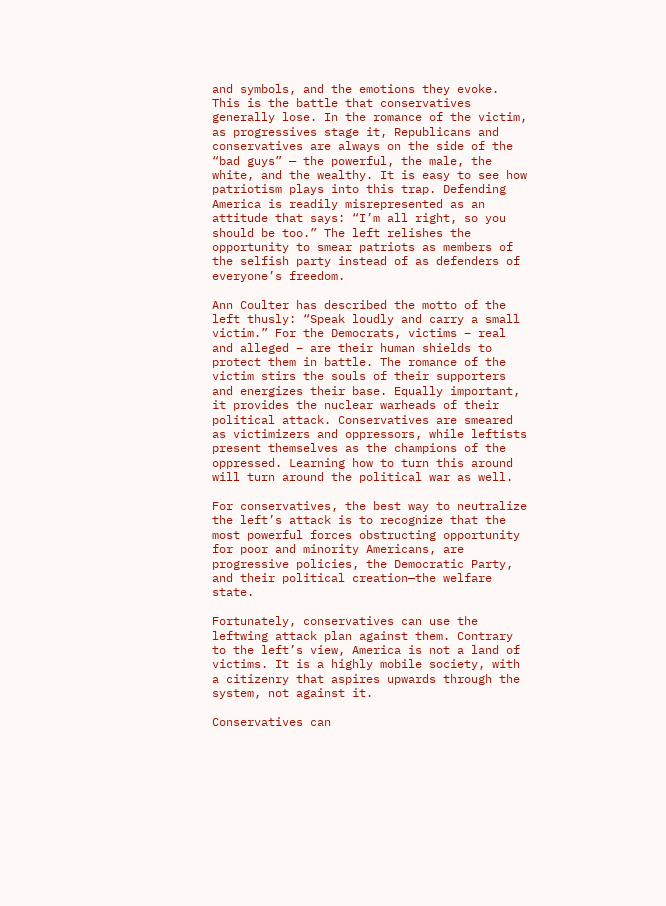and symbols, and the emotions they evoke. This is the battle that conservatives generally lose. In the romance of the victim, as progressives stage it, Republicans and conservatives are always on the side of the “bad guys” — the powerful, the male, the white, and the wealthy. It is easy to see how patriotism plays into this trap. Defending America is readily misrepresented as an attitude that says: “I’m all right, so you should be too.” The left relishes the opportunity to smear patriots as members of the selfish party instead of as defenders of everyone’s freedom.

Ann Coulter has described the motto of the left thusly: “Speak loudly and carry a small victim.” For the Democrats, victims – real and alleged – are their human shields to protect them in battle. The romance of the victim stirs the souls of their supporters and energizes their base. Equally important, it provides the nuclear warheads of their political attack. Conservatives are smeared as victimizers and oppressors, while leftists present themselves as the champions of the oppressed. Learning how to turn this around will turn around the political war as well.

For conservatives, the best way to neutralize the left’s attack is to recognize that the most powerful forces obstructing opportunity for poor and minority Americans, are progressive policies, the Democratic Party, and their political creation—the welfare state.

Fortunately, conservatives can use the leftwing attack plan against them. Contrary to the left’s view, America is not a land of victims. It is a highly mobile society, with a citizenry that aspires upwards through the system, not against it.

Conservatives can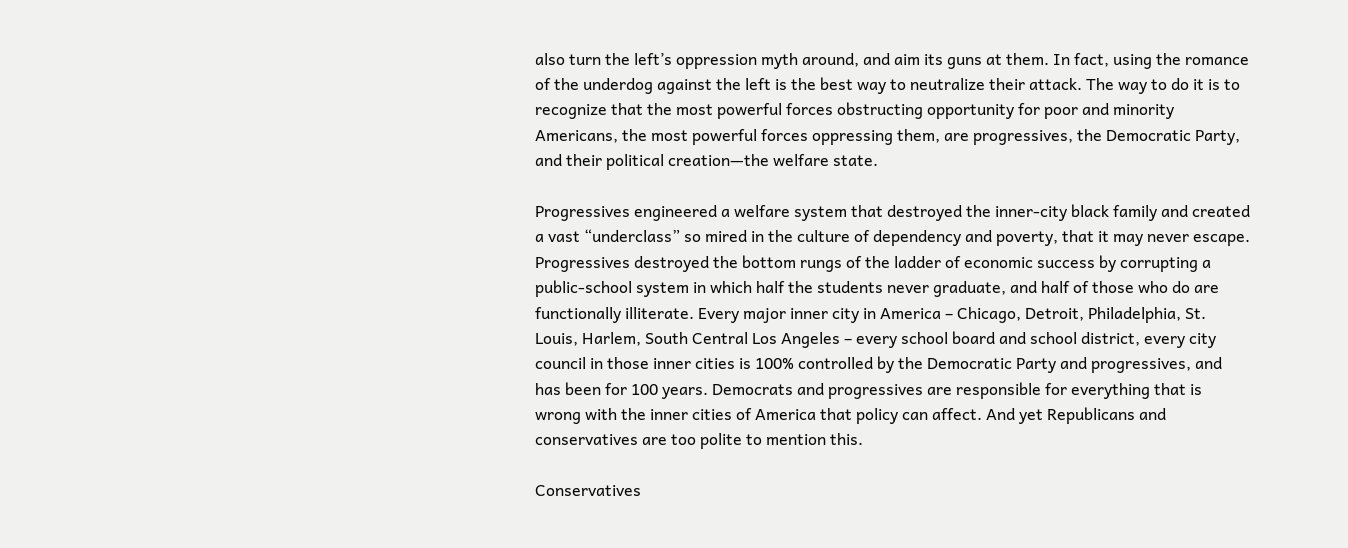also turn the left’s oppression myth around, and aim its guns at them. In fact, using the romance of the underdog against the left is the best way to neutralize their attack. The way to do it is to recognize that the most powerful forces obstructing opportunity for poor and minority Americans, the most powerful forces oppressing them, are progressives, the Democratic Party, and their political creation—the welfare state.

Progressives engineered a welfare system that destroyed the inner-city black family and created a vast “underclass” so mired in the culture of dependency and poverty, that it may never escape. Progressives destroyed the bottom rungs of the ladder of economic success by corrupting a public-school system in which half the students never graduate, and half of those who do are functionally illiterate. Every major inner city in America – Chicago, Detroit, Philadelphia, St. Louis, Harlem, South Central Los Angeles – every school board and school district, every city council in those inner cities is 100% controlled by the Democratic Party and progressives, and has been for 100 years. Democrats and progressives are responsible for everything that is wrong with the inner cities of America that policy can affect. And yet Republicans and conservatives are too polite to mention this.

Conservatives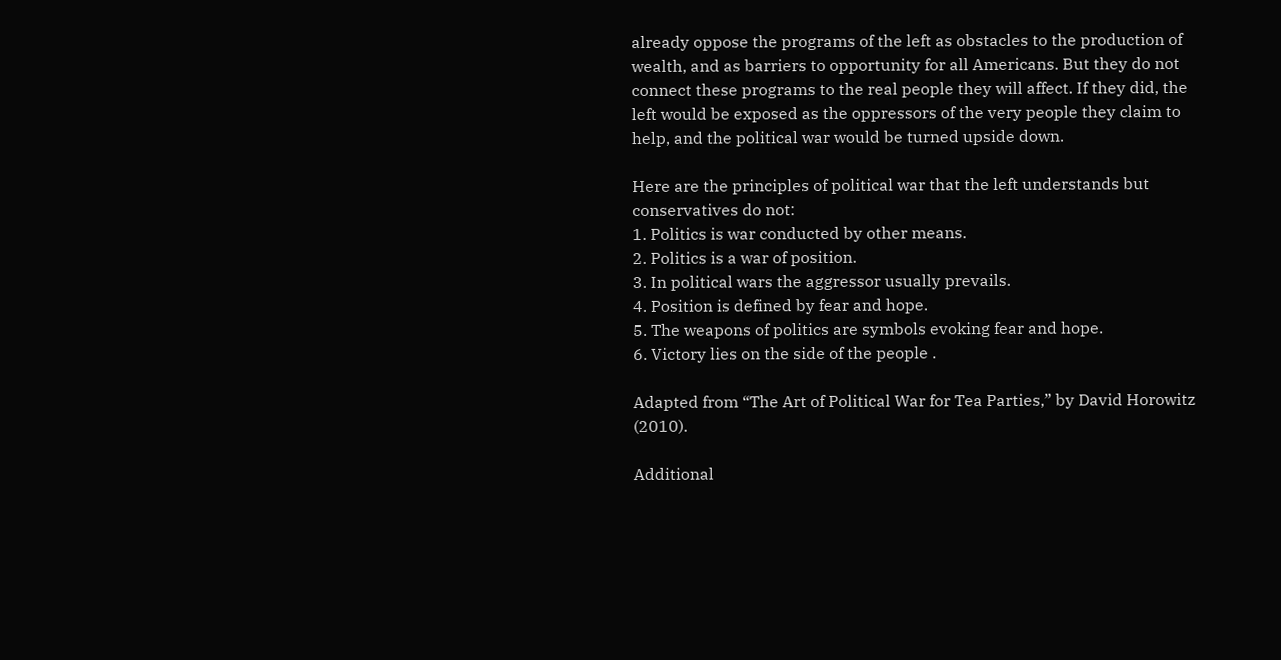already oppose the programs of the left as obstacles to the production of wealth, and as barriers to opportunity for all Americans. But they do not connect these programs to the real people they will affect. If they did, the left would be exposed as the oppressors of the very people they claim to help, and the political war would be turned upside down.

Here are the principles of political war that the left understands but conservatives do not:
1. Politics is war conducted by other means.
2. Politics is a war of position.
3. In political wars the aggressor usually prevails.
4. Position is defined by fear and hope.
5. The weapons of politics are symbols evoking fear and hope.
6. Victory lies on the side of the people .

Adapted from “The Art of Political War for Tea Parties,” by David Horowitz (2010).

Additional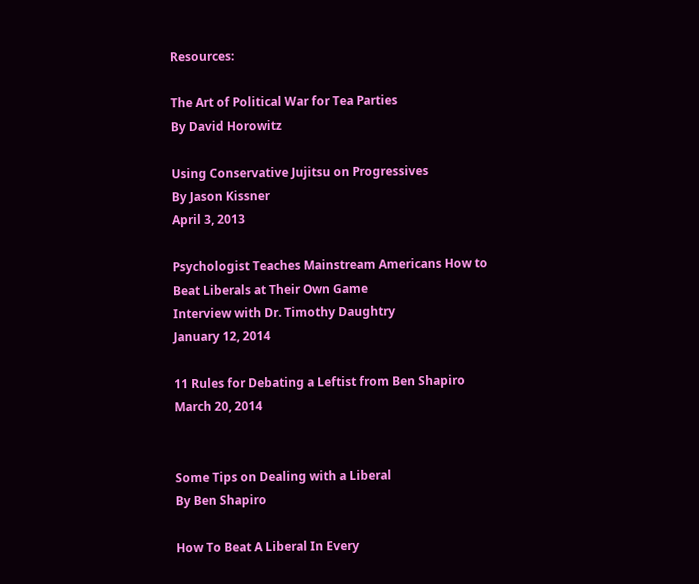Resources:

The Art of Political War for Tea Parties
By David Horowitz

Using Conservative Jujitsu on Progressives
By Jason Kissner
April 3, 2013

Psychologist Teaches Mainstream Americans How to Beat Liberals at Their Own Game
Interview with Dr. Timothy Daughtry
January 12, 2014

11 Rules for Debating a Leftist from Ben Shapiro
March 20, 2014


Some Tips on Dealing with a Liberal
By Ben Shapiro

How To Beat A Liberal In Every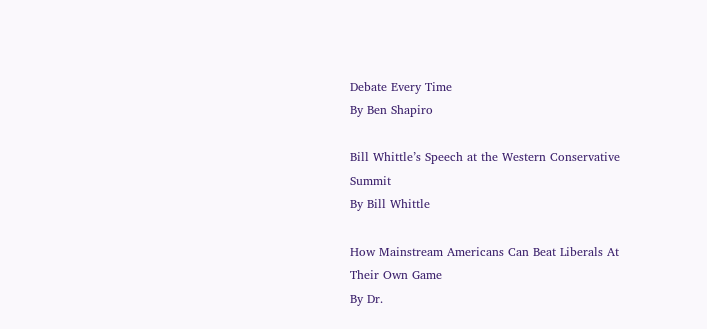Debate Every Time
By Ben Shapiro

Bill Whittle’s Speech at the Western Conservative Summit
By Bill Whittle

How Mainstream Americans Can Beat Liberals At Their Own Game
By Dr.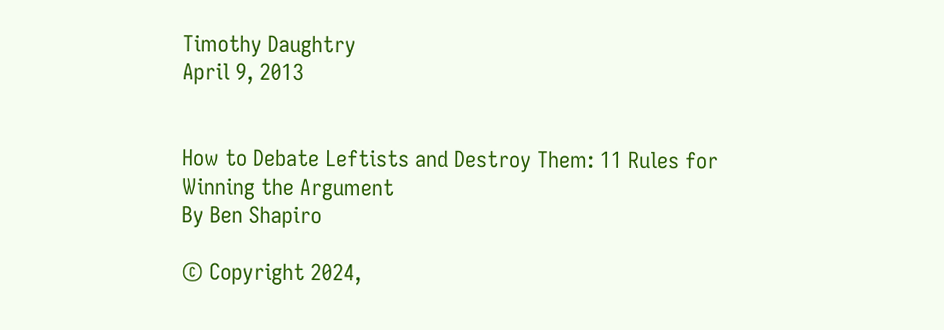Timothy Daughtry
April 9, 2013


How to Debate Leftists and Destroy Them: 11 Rules for Winning the Argument
By Ben Shapiro

© Copyright 2024,